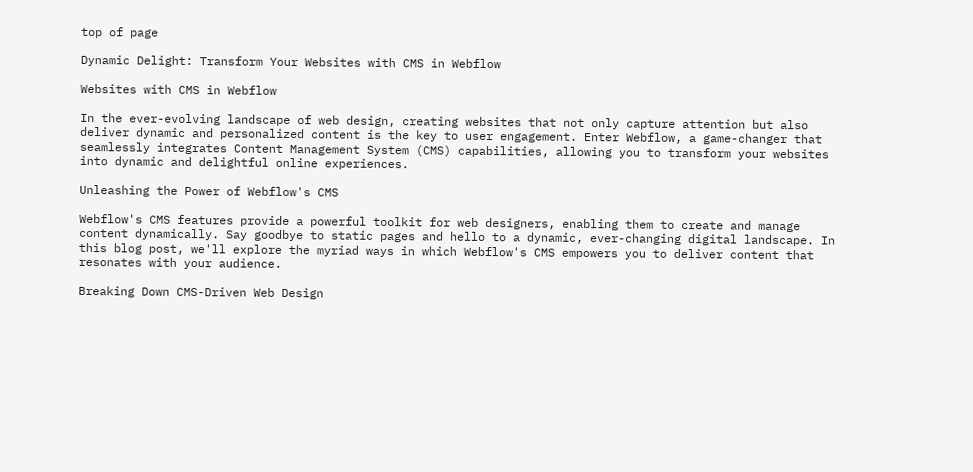top of page

Dynamic Delight: Transform Your Websites with CMS in Webflow

Websites with CMS in Webflow

In the ever-evolving landscape of web design, creating websites that not only capture attention but also deliver dynamic and personalized content is the key to user engagement. Enter Webflow, a game-changer that seamlessly integrates Content Management System (CMS) capabilities, allowing you to transform your websites into dynamic and delightful online experiences.

Unleashing the Power of Webflow's CMS

Webflow's CMS features provide a powerful toolkit for web designers, enabling them to create and manage content dynamically. Say goodbye to static pages and hello to a dynamic, ever-changing digital landscape. In this blog post, we'll explore the myriad ways in which Webflow's CMS empowers you to deliver content that resonates with your audience.

Breaking Down CMS-Driven Web Design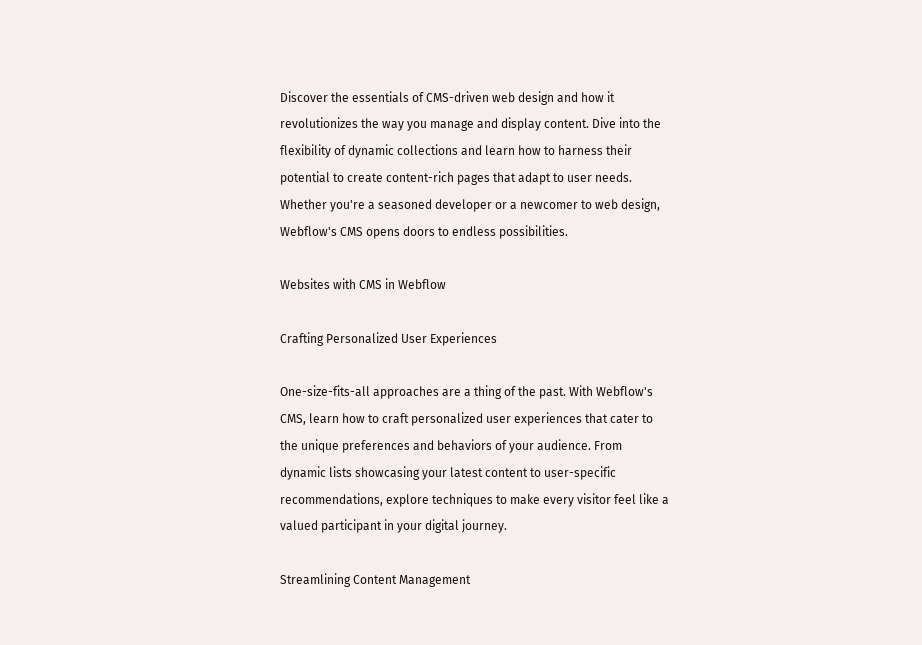Discover the essentials of CMS-driven web design and how it revolutionizes the way you manage and display content. Dive into the flexibility of dynamic collections and learn how to harness their potential to create content-rich pages that adapt to user needs. Whether you're a seasoned developer or a newcomer to web design, Webflow's CMS opens doors to endless possibilities.

Websites with CMS in Webflow

Crafting Personalized User Experiences

One-size-fits-all approaches are a thing of the past. With Webflow's CMS, learn how to craft personalized user experiences that cater to the unique preferences and behaviors of your audience. From dynamic lists showcasing your latest content to user-specific recommendations, explore techniques to make every visitor feel like a valued participant in your digital journey.

Streamlining Content Management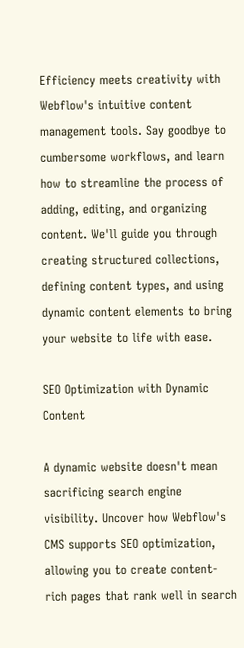Efficiency meets creativity with Webflow's intuitive content management tools. Say goodbye to cumbersome workflows, and learn how to streamline the process of adding, editing, and organizing content. We'll guide you through creating structured collections, defining content types, and using dynamic content elements to bring your website to life with ease.

SEO Optimization with Dynamic Content

A dynamic website doesn't mean sacrificing search engine visibility. Uncover how Webflow's CMS supports SEO optimization, allowing you to create content-rich pages that rank well in search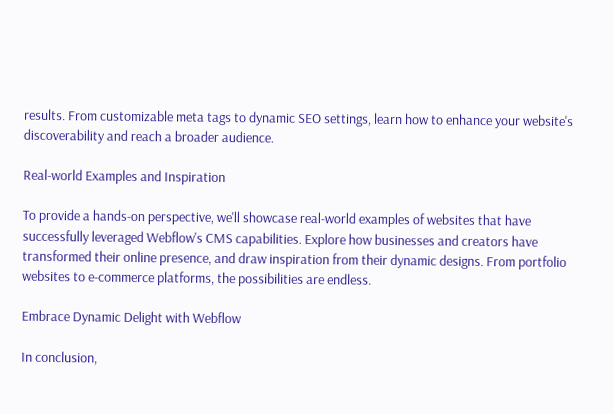results. From customizable meta tags to dynamic SEO settings, learn how to enhance your website's discoverability and reach a broader audience.

Real-world Examples and Inspiration

To provide a hands-on perspective, we'll showcase real-world examples of websites that have successfully leveraged Webflow's CMS capabilities. Explore how businesses and creators have transformed their online presence, and draw inspiration from their dynamic designs. From portfolio websites to e-commerce platforms, the possibilities are endless.

Embrace Dynamic Delight with Webflow

In conclusion,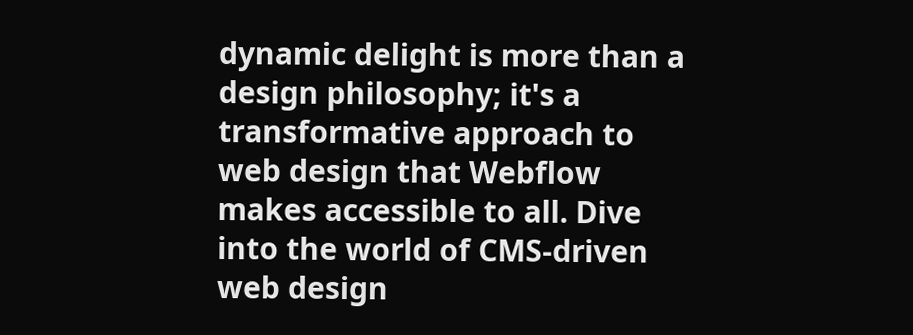dynamic delight is more than a design philosophy; it's a transformative approach to web design that Webflow makes accessible to all. Dive into the world of CMS-driven web design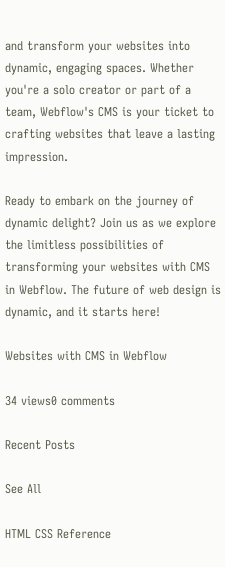and transform your websites into dynamic, engaging spaces. Whether you're a solo creator or part of a team, Webflow's CMS is your ticket to crafting websites that leave a lasting impression.

Ready to embark on the journey of dynamic delight? Join us as we explore the limitless possibilities of transforming your websites with CMS in Webflow. The future of web design is dynamic, and it starts here!

Websites with CMS in Webflow

34 views0 comments

Recent Posts

See All

HTML CSS Reference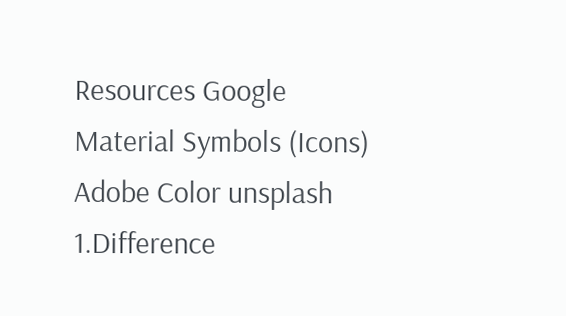Resources Google Material Symbols (Icons) Adobe Color unsplash 1.Difference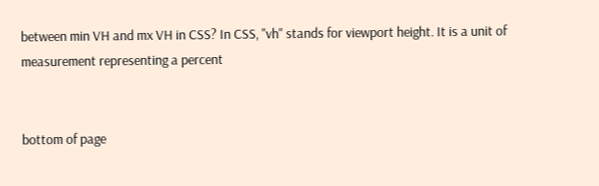between min VH and mx VH in CSS? In CSS, "vh" stands for viewport height. It is a unit of measurement representing a percent


bottom of page